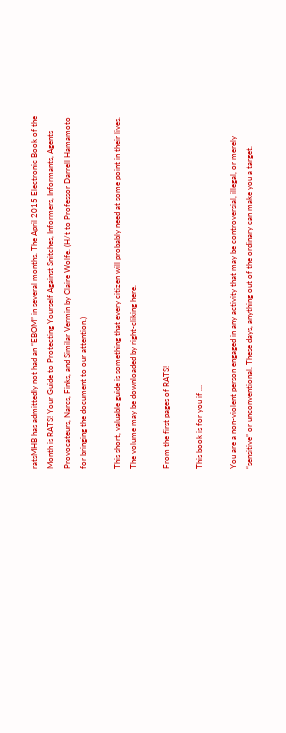ratsMHB has admittedly not had an “EBOM” in several months. The April 2015 Electronic Book of the Month is RATS! Your Guide to Protecting Yourself Against Snitches, Informers, Informants, Agents Provocateurs, Narcs, Finks, and Similar Vermin by Claire Wolfe. (H/t to Professor Darrell Hamamoto for bringing the document to our attention.)

This short, valuable guide is something that every citizen will probably need at some point in their lives. The volume may be downloaded by right-cliking here.

From the first pages of RATS!

This book is for you if …

You are a non-violent person engaged in any activity that may be controversial, illegal, or merely “sensitive” or unconventional. These days, anything out of the ordinary can make you a target.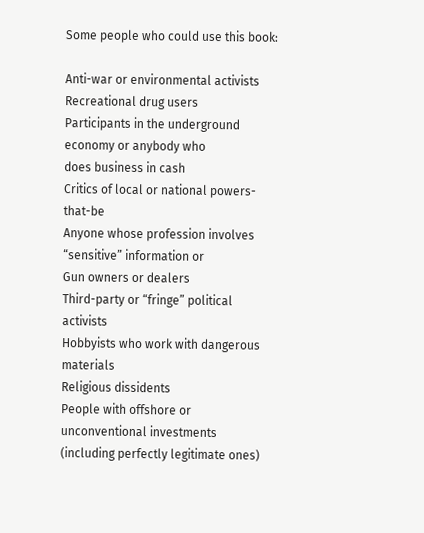Some people who could use this book:

Anti-war or environmental activists
Recreational drug users
Participants in the underground economy or anybody who
does business in cash
Critics of local or national powers-that-be
Anyone whose profession involves “sensitive” information or
Gun owners or dealers
Third-party or “fringe” political activists
Hobbyists who work with dangerous materials
Religious dissidents
People with offshore or unconventional investments
(including perfectly legitimate ones)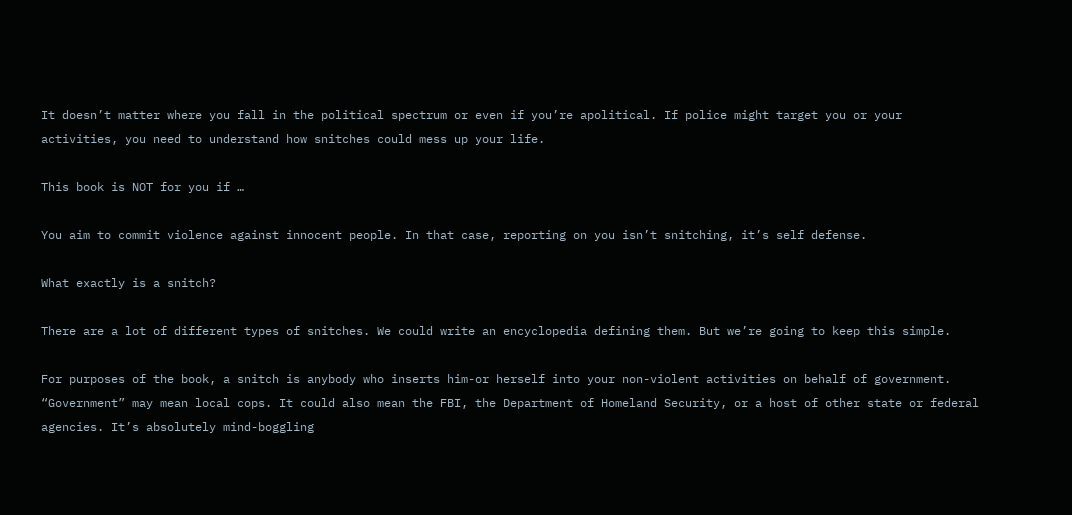It doesn’t matter where you fall in the political spectrum or even if you’re apolitical. If police might target you or your
activities, you need to understand how snitches could mess up your life.

This book is NOT for you if …

You aim to commit violence against innocent people. In that case, reporting on you isn’t snitching, it’s self defense.

What exactly is a snitch?

There are a lot of different types of snitches. We could write an encyclopedia defining them. But we’re going to keep this simple.

For purposes of the book, a snitch is anybody who inserts him-or herself into your non-violent activities on behalf of government. “Government” may mean local cops. It could also mean the FBI, the Department of Homeland Security, or a host of other state or federal agencies. It’s absolutely mind-boggling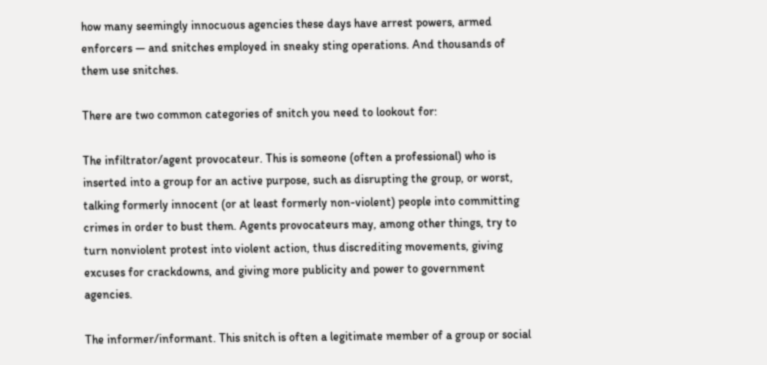how many seemingly innocuous agencies these days have arrest powers, armed enforcers — and snitches employed in sneaky sting operations. And thousands of them use snitches.

There are two common categories of snitch you need to lookout for:

The infiltrator/agent provocateur. This is someone (often a professional) who is inserted into a group for an active purpose, such as disrupting the group, or worst, talking formerly innocent (or at least formerly non-violent) people into committing crimes in order to bust them. Agents provocateurs may, among other things, try to turn nonviolent protest into violent action, thus discrediting movements, giving excuses for crackdowns, and giving more publicity and power to government agencies.

The informer/informant. This snitch is often a legitimate member of a group or social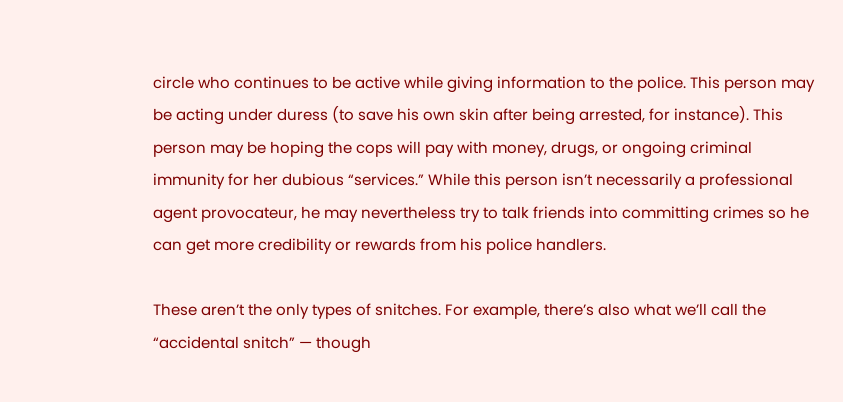circle who continues to be active while giving information to the police. This person may be acting under duress (to save his own skin after being arrested, for instance). This person may be hoping the cops will pay with money, drugs, or ongoing criminal immunity for her dubious “services.” While this person isn’t necessarily a professional agent provocateur, he may nevertheless try to talk friends into committing crimes so he can get more credibility or rewards from his police handlers.

These aren’t the only types of snitches. For example, there’s also what we’ll call the “accidental snitch” — though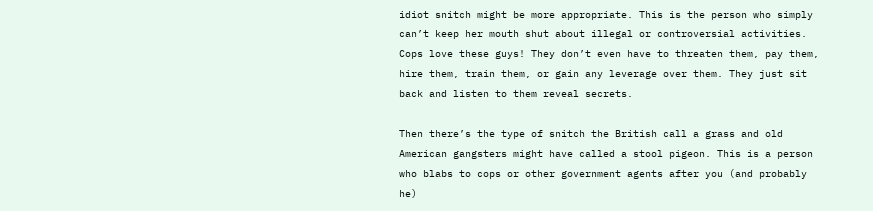idiot snitch might be more appropriate. This is the person who simply can’t keep her mouth shut about illegal or controversial activities. Cops love these guys! They don’t even have to threaten them, pay them, hire them, train them, or gain any leverage over them. They just sit back and listen to them reveal secrets.

Then there’s the type of snitch the British call a grass and old American gangsters might have called a stool pigeon. This is a person who blabs to cops or other government agents after you (and probably he)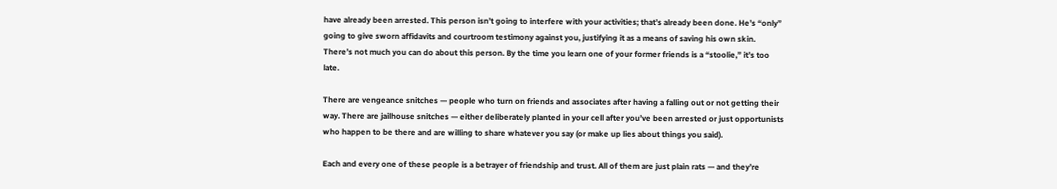have already been arrested. This person isn’t going to interfere with your activities; that’s already been done. He’s “only” going to give sworn affidavits and courtroom testimony against you, justifying it as a means of saving his own skin. There’s not much you can do about this person. By the time you learn one of your former friends is a “stoolie,” it’s too late.

There are vengeance snitches — people who turn on friends and associates after having a falling out or not getting their way. There are jailhouse snitches — either deliberately planted in your cell after you’ve been arrested or just opportunists who happen to be there and are willing to share whatever you say (or make up lies about things you said).

Each and every one of these people is a betrayer of friendship and trust. All of them are just plain rats — and they’re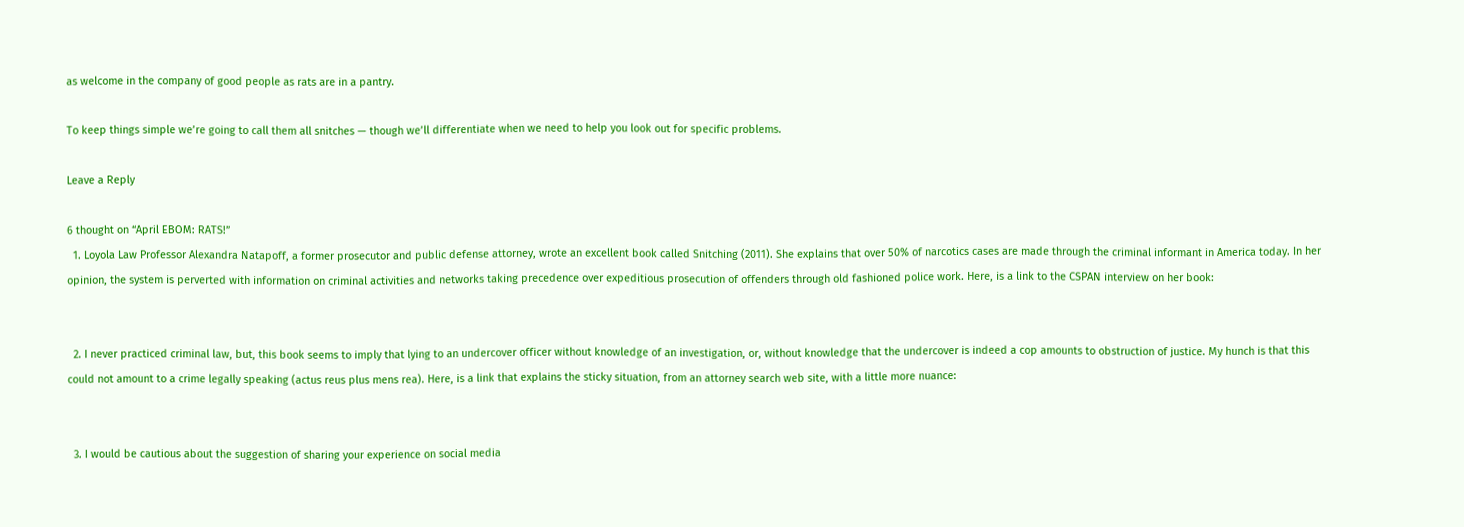as welcome in the company of good people as rats are in a pantry.

To keep things simple we’re going to call them all snitches — though we’ll differentiate when we need to help you look out for specific problems.

Leave a Reply

6 thought on “April EBOM: RATS!”
  1. Loyola Law Professor Alexandra Natapoff, a former prosecutor and public defense attorney, wrote an excellent book called Snitching (2011). She explains that over 50% of narcotics cases are made through the criminal informant in America today. In her opinion, the system is perverted with information on criminal activities and networks taking precedence over expeditious prosecution of offenders through old fashioned police work. Here, is a link to the CSPAN interview on her book:


  2. I never practiced criminal law, but, this book seems to imply that lying to an undercover officer without knowledge of an investigation, or, without knowledge that the undercover is indeed a cop amounts to obstruction of justice. My hunch is that this could not amount to a crime legally speaking (actus reus plus mens rea). Here, is a link that explains the sticky situation, from an attorney search web site, with a little more nuance:


  3. I would be cautious about the suggestion of sharing your experience on social media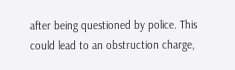after being questioned by police. This could lead to an obstruction charge,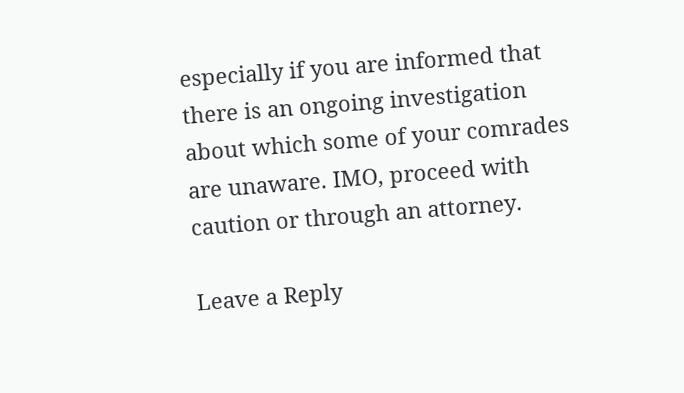especially if you are informed that there is an ongoing investigation about which some of your comrades are unaware. IMO, proceed with caution or through an attorney.

Leave a Reply